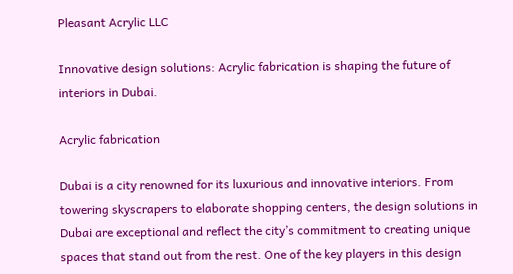Pleasant Acrylic LLC

Innovative design solutions: Acrylic fabrication is shaping the future of interiors in Dubai.

Acrylic fabrication

Dubai is a city renowned for its luxurious and innovative interiors. From towering skyscrapers to elaborate shopping centers, the design solutions in Dubai are exceptional and reflect the city’s commitment to creating unique spaces that stand out from the rest. One of the key players in this design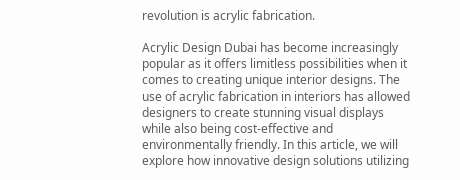revolution is acrylic fabrication.

Acrylic Design Dubai has become increasingly popular as it offers limitless possibilities when it comes to creating unique interior designs. The use of acrylic fabrication in interiors has allowed designers to create stunning visual displays while also being cost-effective and environmentally friendly. In this article, we will explore how innovative design solutions utilizing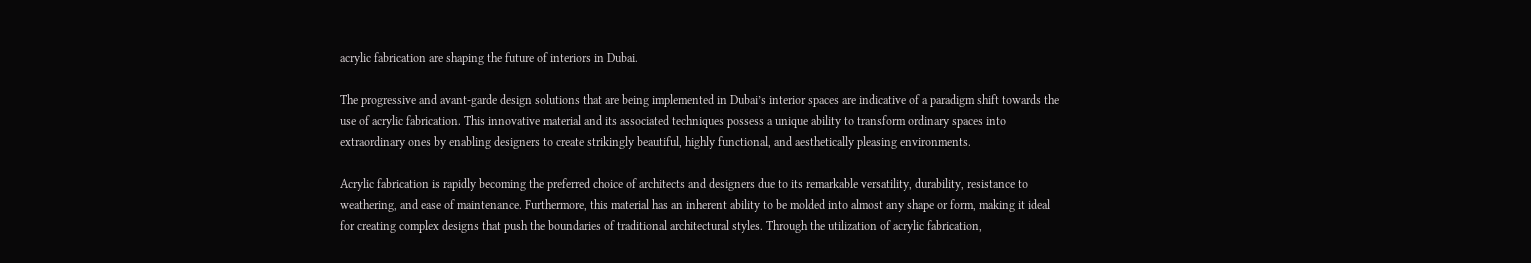acrylic fabrication are shaping the future of interiors in Dubai.

The progressive and avant-garde design solutions that are being implemented in Dubai’s interior spaces are indicative of a paradigm shift towards the use of acrylic fabrication. This innovative material and its associated techniques possess a unique ability to transform ordinary spaces into extraordinary ones by enabling designers to create strikingly beautiful, highly functional, and aesthetically pleasing environments.

Acrylic fabrication is rapidly becoming the preferred choice of architects and designers due to its remarkable versatility, durability, resistance to weathering, and ease of maintenance. Furthermore, this material has an inherent ability to be molded into almost any shape or form, making it ideal for creating complex designs that push the boundaries of traditional architectural styles. Through the utilization of acrylic fabrication,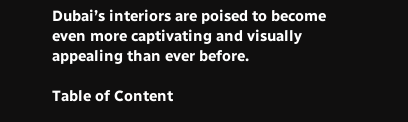Dubai’s interiors are poised to become even more captivating and visually appealing than ever before.

Table of Content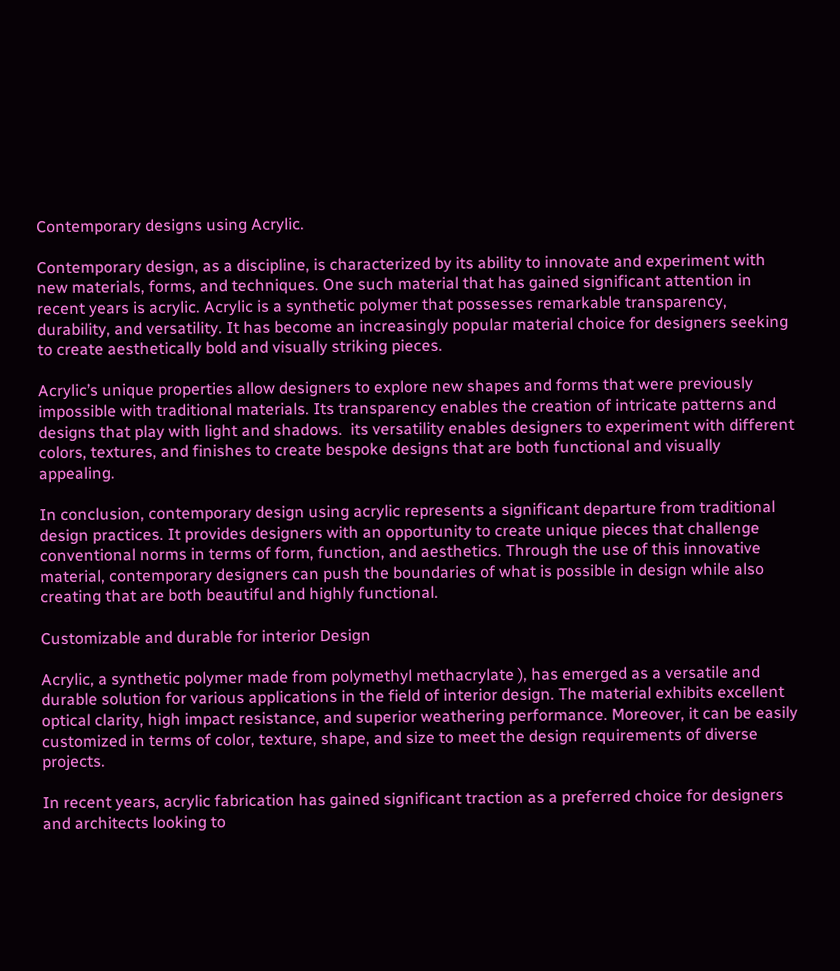Contemporary designs using Acrylic.

Contemporary design, as a discipline, is characterized by its ability to innovate and experiment with new materials, forms, and techniques. One such material that has gained significant attention in recent years is acrylic. Acrylic is a synthetic polymer that possesses remarkable transparency, durability, and versatility. It has become an increasingly popular material choice for designers seeking to create aesthetically bold and visually striking pieces.

Acrylic’s unique properties allow designers to explore new shapes and forms that were previously impossible with traditional materials. Its transparency enables the creation of intricate patterns and designs that play with light and shadows.  its versatility enables designers to experiment with different colors, textures, and finishes to create bespoke designs that are both functional and visually appealing.

In conclusion, contemporary design using acrylic represents a significant departure from traditional design practices. It provides designers with an opportunity to create unique pieces that challenge conventional norms in terms of form, function, and aesthetics. Through the use of this innovative material, contemporary designers can push the boundaries of what is possible in design while also creating that are both beautiful and highly functional.

Customizable and durable for interior Design

Acrylic, a synthetic polymer made from polymethyl methacrylate ), has emerged as a versatile and durable solution for various applications in the field of interior design. The material exhibits excellent optical clarity, high impact resistance, and superior weathering performance. Moreover, it can be easily customized in terms of color, texture, shape, and size to meet the design requirements of diverse projects.

In recent years, acrylic fabrication has gained significant traction as a preferred choice for designers and architects looking to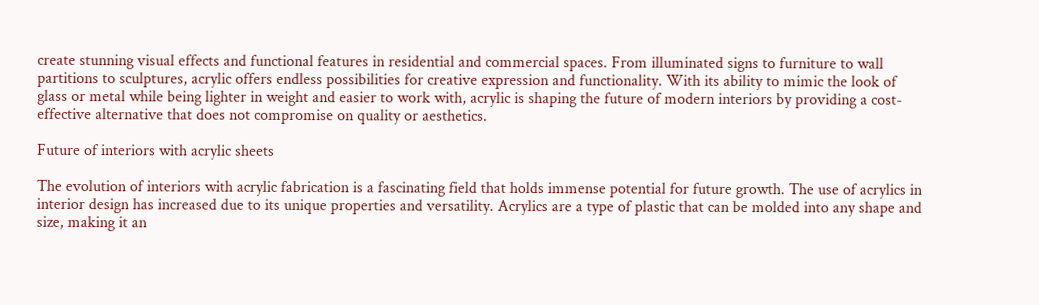create stunning visual effects and functional features in residential and commercial spaces. From illuminated signs to furniture to wall partitions to sculptures, acrylic offers endless possibilities for creative expression and functionality. With its ability to mimic the look of glass or metal while being lighter in weight and easier to work with, acrylic is shaping the future of modern interiors by providing a cost-effective alternative that does not compromise on quality or aesthetics.

Future of interiors with acrylic sheets

The evolution of interiors with acrylic fabrication is a fascinating field that holds immense potential for future growth. The use of acrylics in interior design has increased due to its unique properties and versatility. Acrylics are a type of plastic that can be molded into any shape and size, making it an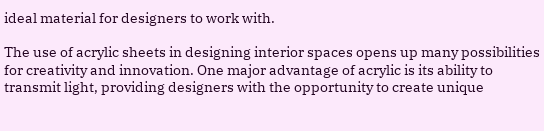ideal material for designers to work with.

The use of acrylic sheets in designing interior spaces opens up many possibilities for creativity and innovation. One major advantage of acrylic is its ability to transmit light, providing designers with the opportunity to create unique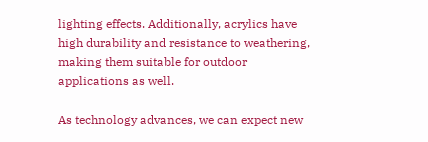lighting effects. Additionally, acrylics have high durability and resistance to weathering, making them suitable for outdoor applications as well.

As technology advances, we can expect new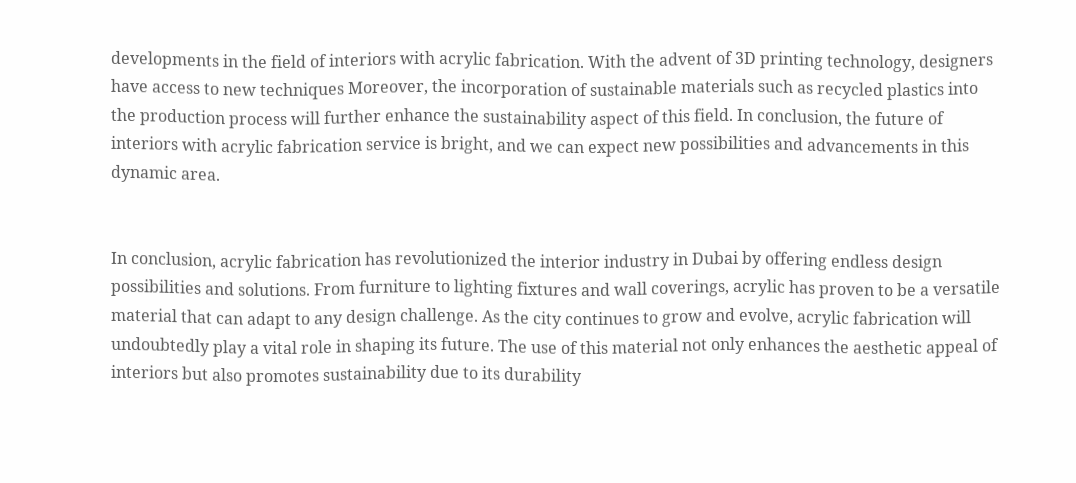developments in the field of interiors with acrylic fabrication. With the advent of 3D printing technology, designers have access to new techniques Moreover, the incorporation of sustainable materials such as recycled plastics into the production process will further enhance the sustainability aspect of this field. In conclusion, the future of interiors with acrylic fabrication service is bright, and we can expect new possibilities and advancements in this dynamic area.


In conclusion, acrylic fabrication has revolutionized the interior industry in Dubai by offering endless design possibilities and solutions. From furniture to lighting fixtures and wall coverings, acrylic has proven to be a versatile material that can adapt to any design challenge. As the city continues to grow and evolve, acrylic fabrication will undoubtedly play a vital role in shaping its future. The use of this material not only enhances the aesthetic appeal of interiors but also promotes sustainability due to its durability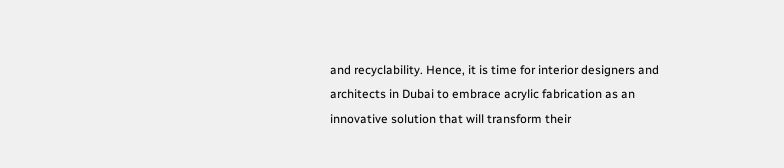and recyclability. Hence, it is time for interior designers and architects in Dubai to embrace acrylic fabrication as an innovative solution that will transform their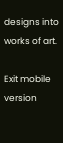designs into works of art.

Exit mobile version